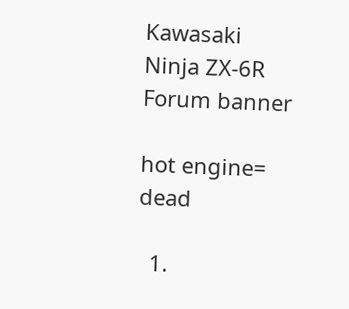Kawasaki Ninja ZX-6R Forum banner

hot engine= dead

  1.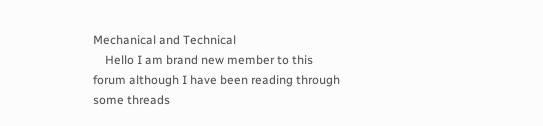Mechanical and Technical
    Hello I am brand new member to this forum although I have been reading through some threads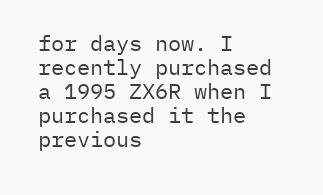for days now. I recently purchased a 1995 ZX6R when I purchased it the previous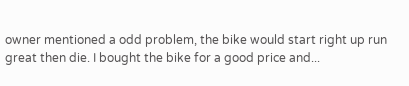owner mentioned a odd problem, the bike would start right up run great then die. I bought the bike for a good price and...